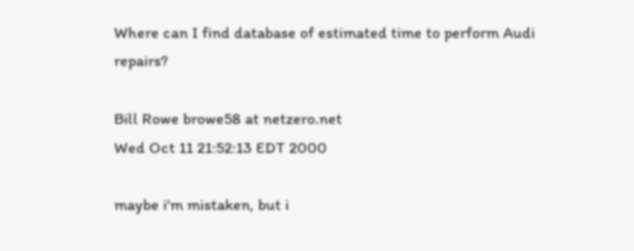Where can I find database of estimated time to perform Audi repairs?

Bill Rowe browe58 at netzero.net
Wed Oct 11 21:52:13 EDT 2000

maybe i'm mistaken, but i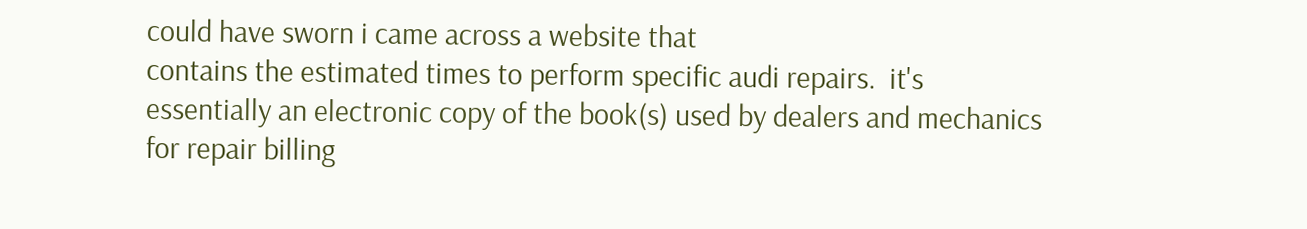could have sworn i came across a website that
contains the estimated times to perform specific audi repairs.  it's
essentially an electronic copy of the book(s) used by dealers and mechanics
for repair billing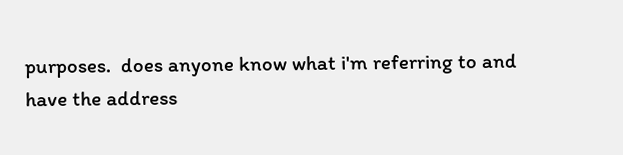purposes.  does anyone know what i'm referring to and
have the address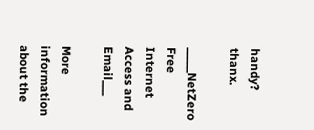handy?  thanx.

_____NetZero Free Internet Access and Email___

More information about the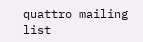quattro mailing list